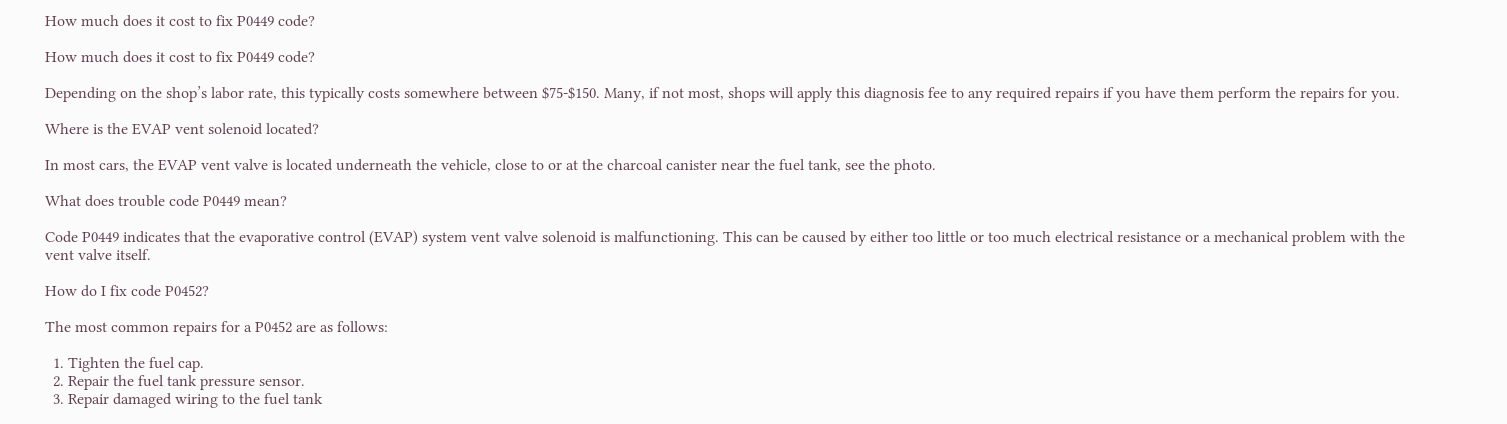How much does it cost to fix P0449 code?

How much does it cost to fix P0449 code?

Depending on the shop’s labor rate, this typically costs somewhere between $75-$150. Many, if not most, shops will apply this diagnosis fee to any required repairs if you have them perform the repairs for you.

Where is the EVAP vent solenoid located?

In most cars, the EVAP vent valve is located underneath the vehicle, close to or at the charcoal canister near the fuel tank, see the photo.

What does trouble code P0449 mean?

Code P0449 indicates that the evaporative control (EVAP) system vent valve solenoid is malfunctioning. This can be caused by either too little or too much electrical resistance or a mechanical problem with the vent valve itself.

How do I fix code P0452?

The most common repairs for a P0452 are as follows:

  1. Tighten the fuel cap.
  2. Repair the fuel tank pressure sensor.
  3. Repair damaged wiring to the fuel tank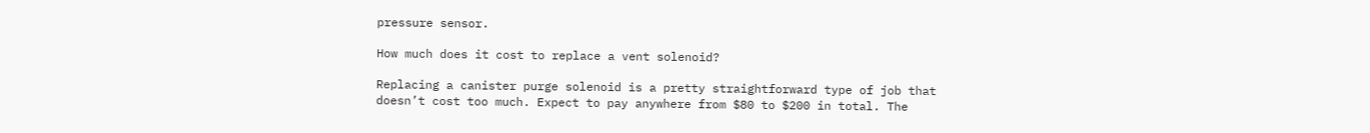pressure sensor.

How much does it cost to replace a vent solenoid?

Replacing a canister purge solenoid is a pretty straightforward type of job that doesn’t cost too much. Expect to pay anywhere from $80 to $200 in total. The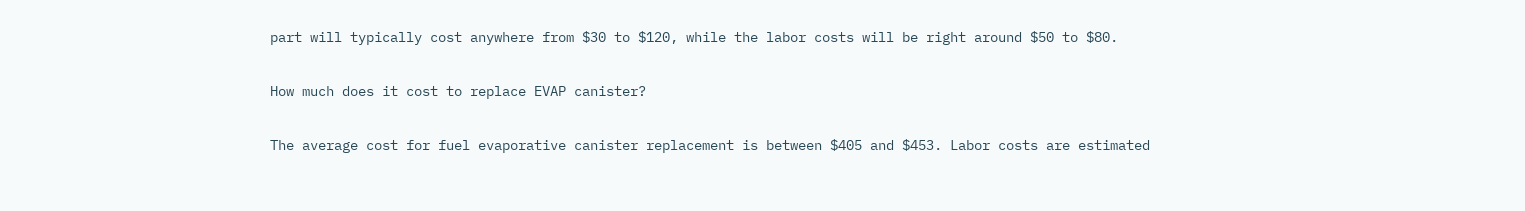part will typically cost anywhere from $30 to $120, while the labor costs will be right around $50 to $80.

How much does it cost to replace EVAP canister?

The average cost for fuel evaporative canister replacement is between $405 and $453. Labor costs are estimated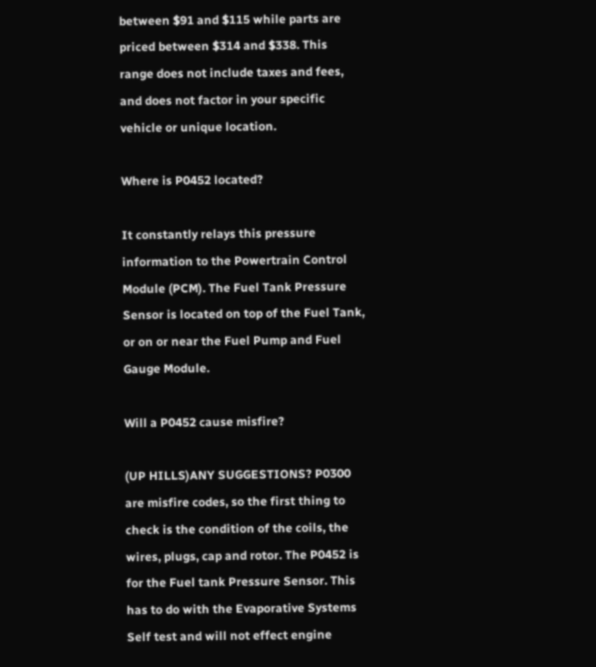between $91 and $115 while parts are priced between $314 and $338. This range does not include taxes and fees, and does not factor in your specific vehicle or unique location.

Where is P0452 located?

It constantly relays this pressure information to the Powertrain Control Module (PCM). The Fuel Tank Pressure Sensor is located on top of the Fuel Tank, or on or near the Fuel Pump and Fuel Gauge Module.

Will a P0452 cause misfire?

(UP HILLS)ANY SUGGESTIONS? P0300 are misfire codes, so the first thing to check is the condition of the coils, the wires, plugs, cap and rotor. The P0452 is for the Fuel tank Pressure Sensor. This has to do with the Evaporative Systems Self test and will not effect engine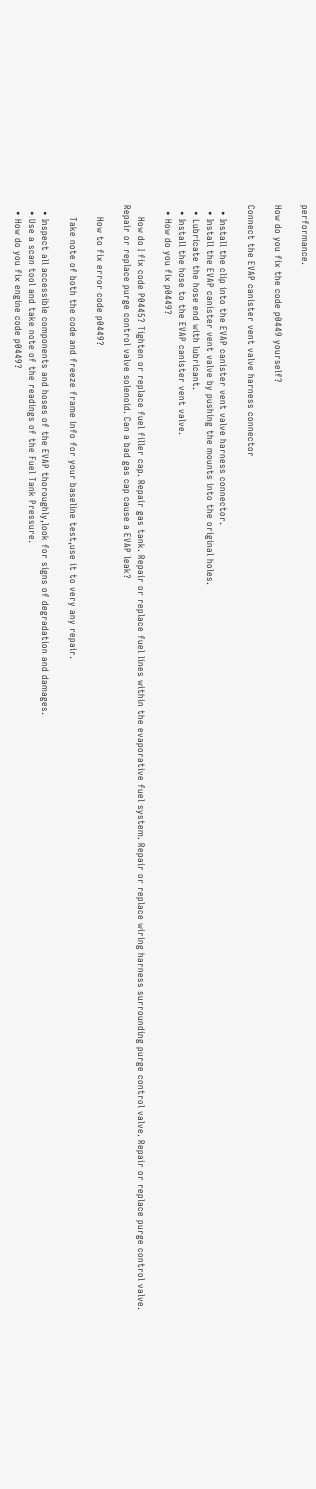performance.

How do you fix the code p0449 yourself?

Connect the EVAP canister vent valve harness connector

  • Install the clip into the EVAP canister vent valve harness connector.
  • Install the EVAP canister vent valve by pushing the mounts into the original holes.
  • Lubricate the hose end with lubricant.
  • Install the hose to the EVAP canister vent valve.
  • How do you fix p0449?

    How do I fix code P0445? Tighten or replace fuel filler cap. Repair gas tank. Repair or replace fuel lines within the evaporative fuel system. Repair or replace wiring harness surrounding purge control valve. Repair or replace purge control valve. Repair or replace purge control valve solenoid. Can a bad gas cap cause a EVAP leak?

    How to fix error code p0449?

    Take note of both the code and freeze frame info for your baseline test,use it to very any repair.

  • Inspect all accessible components and hoses of the EVAP thoroughly,look for signs of degradation and damages.
  • Use a scan tool and take note of the readings of the Fuel Tank Pressure.
  • How do you fix engine code p0449?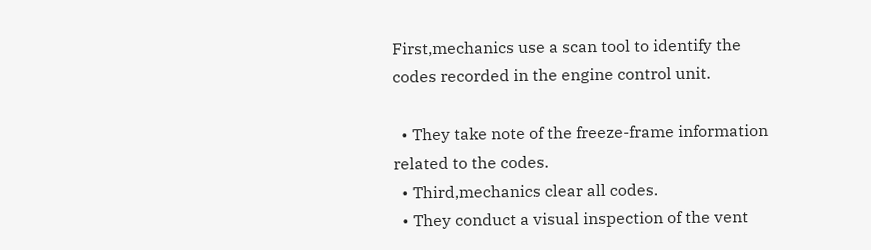First,mechanics use a scan tool to identify the codes recorded in the engine control unit.

  • They take note of the freeze-frame information related to the codes.
  • Third,mechanics clear all codes.
  • They conduct a visual inspection of the vent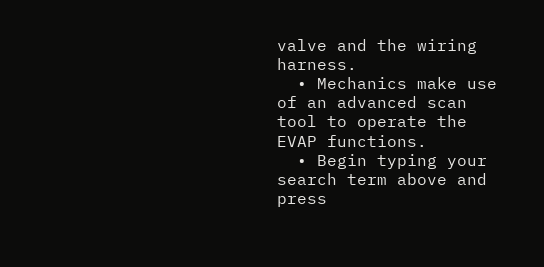valve and the wiring harness.
  • Mechanics make use of an advanced scan tool to operate the EVAP functions.
  • Begin typing your search term above and press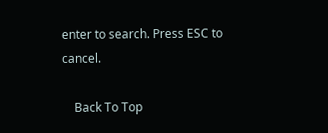enter to search. Press ESC to cancel.

    Back To Top